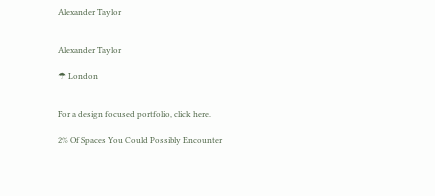Alexander Taylor


Alexander Taylor

☂ London


For a design focused portfolio, click here.

2% Of Spaces You Could Possibly Encounter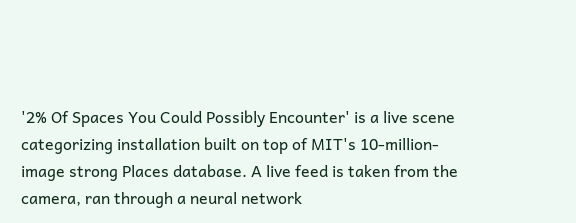'2% Of Spaces You Could Possibly Encounter' is a live scene categorizing installation built on top of MIT's 10-million-image strong Places database. A live feed is taken from the camera, ran through a neural network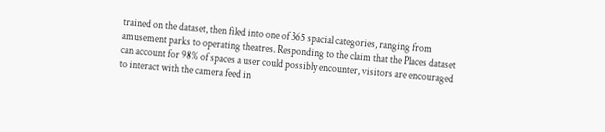trained on the dataset, then filed into one of 365 spacial categories, ranging from amusement parks to operating theatres. Responding to the claim that the Places dataset can account for 98% of spaces a user could possibly encounter, visitors are encouraged to interact with the camera feed in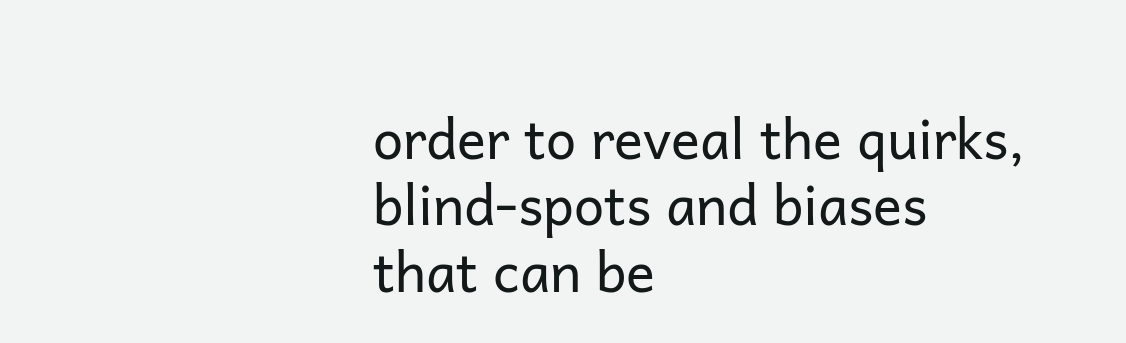order to reveal the quirks, blind-spots and biases that can be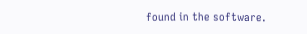found in the software.